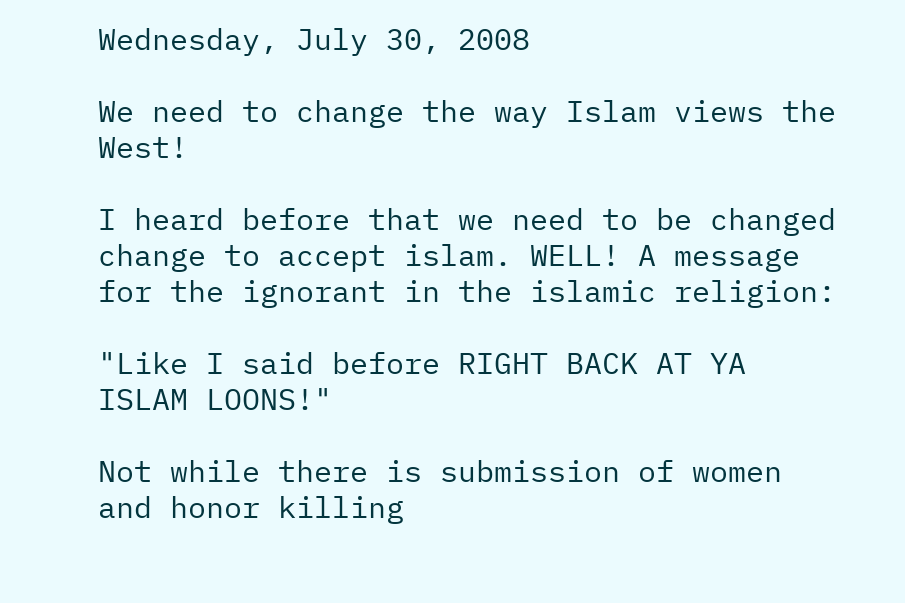Wednesday, July 30, 2008

We need to change the way Islam views the West!

I heard before that we need to be changed change to accept islam. WELL! A message for the ignorant in the islamic religion:

"Like I said before RIGHT BACK AT YA ISLAM LOONS!"

Not while there is submission of women and honor killing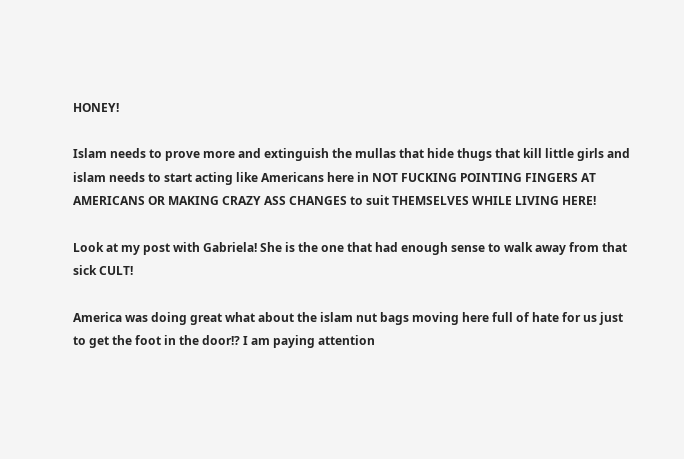HONEY!

Islam needs to prove more and extinguish the mullas that hide thugs that kill little girls and islam needs to start acting like Americans here in NOT FUCKING POINTING FINGERS AT AMERICANS OR MAKING CRAZY ASS CHANGES to suit THEMSELVES WHILE LIVING HERE!

Look at my post with Gabriela! She is the one that had enough sense to walk away from that sick CULT!

America was doing great what about the islam nut bags moving here full of hate for us just to get the foot in the door!? I am paying attention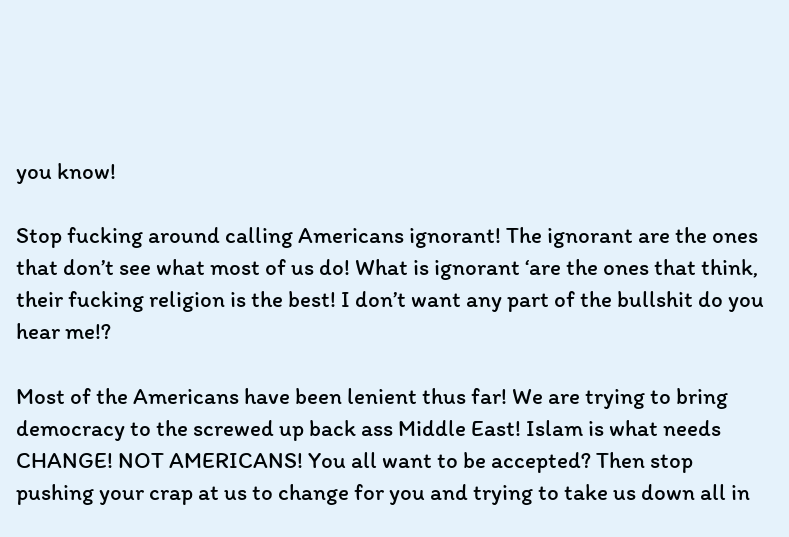you know!

Stop fucking around calling Americans ignorant! The ignorant are the ones that don’t see what most of us do! What is ignorant ‘are the ones that think, their fucking religion is the best! I don’t want any part of the bullshit do you hear me!?

Most of the Americans have been lenient thus far! We are trying to bring democracy to the screwed up back ass Middle East! Islam is what needs CHANGE! NOT AMERICANS! You all want to be accepted? Then stop pushing your crap at us to change for you and trying to take us down all in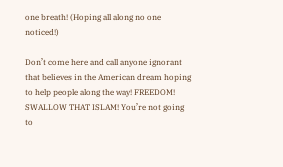one breath! (Hoping all along no one noticed!)

Don’t come here and call anyone ignorant that believes in the American dream hoping to help people along the way! FREEDOM! SWALLOW THAT ISLAM! You’re not going to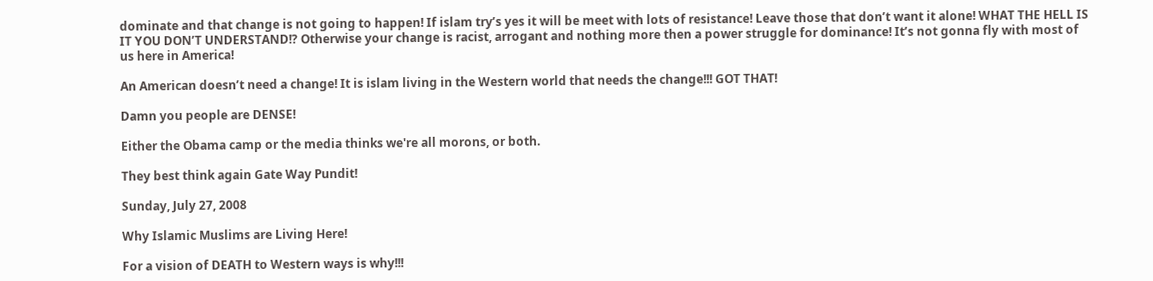dominate and that change is not going to happen! If islam try’s yes it will be meet with lots of resistance! Leave those that don’t want it alone! WHAT THE HELL IS IT YOU DON’T UNDERSTAND!? Otherwise your change is racist, arrogant and nothing more then a power struggle for dominance! It’s not gonna fly with most of us here in America!

An American doesn’t need a change! It is islam living in the Western world that needs the change!!! GOT THAT!

Damn you people are DENSE!

Either the Obama camp or the media thinks we're all morons, or both.

They best think again Gate Way Pundit!

Sunday, July 27, 2008

Why Islamic Muslims are Living Here!

For a vision of DEATH to Western ways is why!!!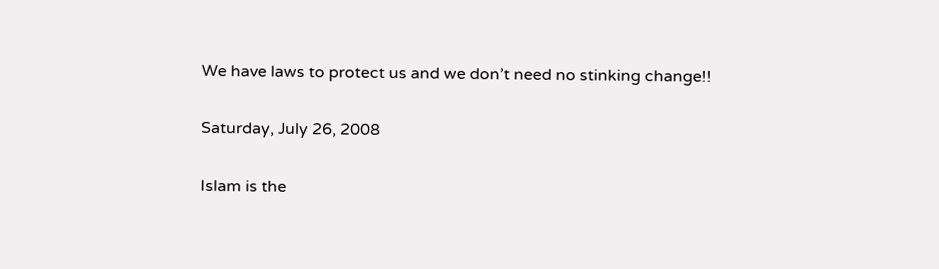We have laws to protect us and we don’t need no stinking change!!

Saturday, July 26, 2008

Islam is the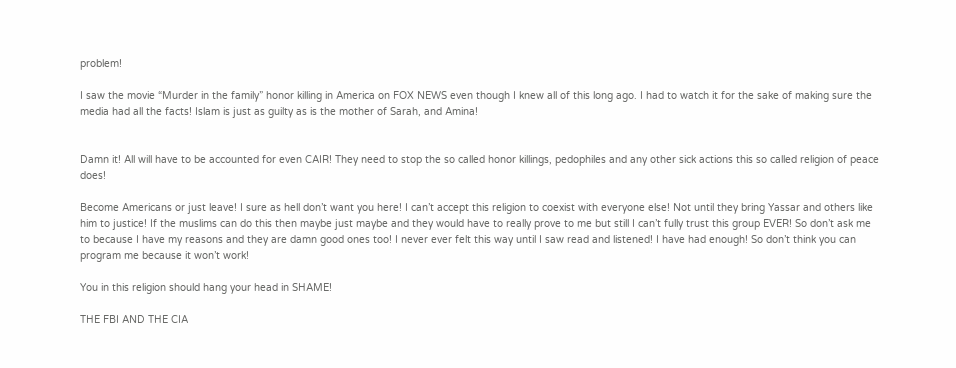problem!

I saw the movie “Murder in the family” honor killing in America on FOX NEWS even though I knew all of this long ago. I had to watch it for the sake of making sure the media had all the facts! Islam is just as guilty as is the mother of Sarah, and Amina!


Damn it! All will have to be accounted for even CAIR! They need to stop the so called honor killings, pedophiles and any other sick actions this so called religion of peace does!

Become Americans or just leave! I sure as hell don’t want you here! I can’t accept this religion to coexist with everyone else! Not until they bring Yassar and others like him to justice! If the muslims can do this then maybe just maybe and they would have to really prove to me but still I can’t fully trust this group EVER! So don’t ask me to because I have my reasons and they are damn good ones too! I never ever felt this way until I saw read and listened! I have had enough! So don’t think you can program me because it won’t work!

You in this religion should hang your head in SHAME!

THE FBI AND THE CIA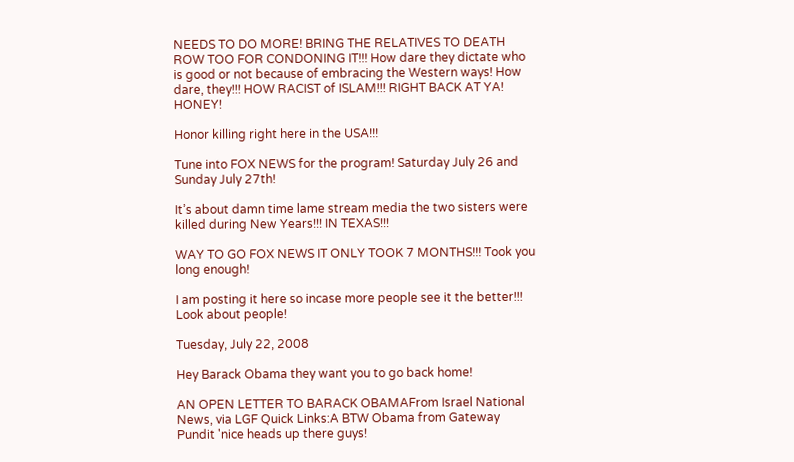NEEDS TO DO MORE! BRING THE RELATIVES TO DEATH ROW TOO FOR CONDONING IT!!! How dare they dictate who is good or not because of embracing the Western ways! How dare, they!!! HOW RACIST of ISLAM!!! RIGHT BACK AT YA! HONEY!

Honor killing right here in the USA!!!

Tune into FOX NEWS for the program! Saturday July 26 and Sunday July 27th!

It’s about damn time lame stream media the two sisters were killed during New Years!!! IN TEXAS!!!

WAY TO GO FOX NEWS IT ONLY TOOK 7 MONTHS!!! Took you long enough!

I am posting it here so incase more people see it the better!!! Look about people!

Tuesday, July 22, 2008

Hey Barack Obama they want you to go back home!

AN OPEN LETTER TO BARACK OBAMAFrom Israel National News, via LGF Quick Links:A BTW Obama from Gateway Pundit 'nice heads up there guys!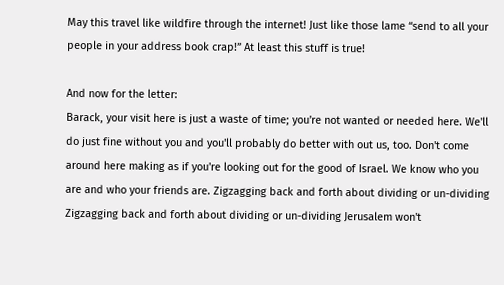May this travel like wildfire through the internet! Just like those lame “send to all your people in your address book crap!” At least this stuff is true!

And now for the letter:
Barack, your visit here is just a waste of time; you're not wanted or needed here. We'll do just fine without you and you'll probably do better with out us, too. Don't come around here making as if you're looking out for the good of Israel. We know who you are and who your friends are. Zigzagging back and forth about dividing or un-dividing Zigzagging back and forth about dividing or un-dividing Jerusalem won't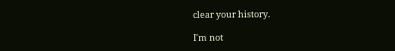clear your history.

I'm not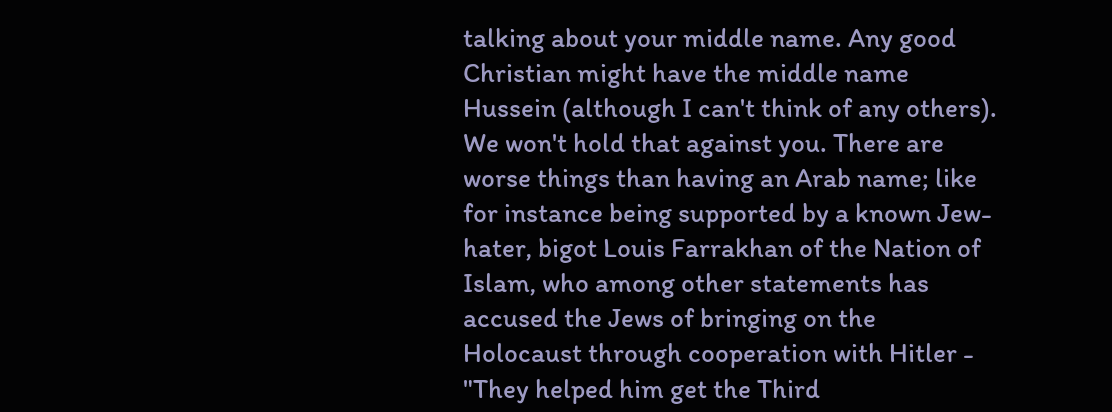talking about your middle name. Any good Christian might have the middle name Hussein (although I can't think of any others). We won't hold that against you. There are worse things than having an Arab name; like for instance being supported by a known Jew-hater, bigot Louis Farrakhan of the Nation of Islam, who among other statements has accused the Jews of bringing on the Holocaust through cooperation with Hitler - "They helped him get the Third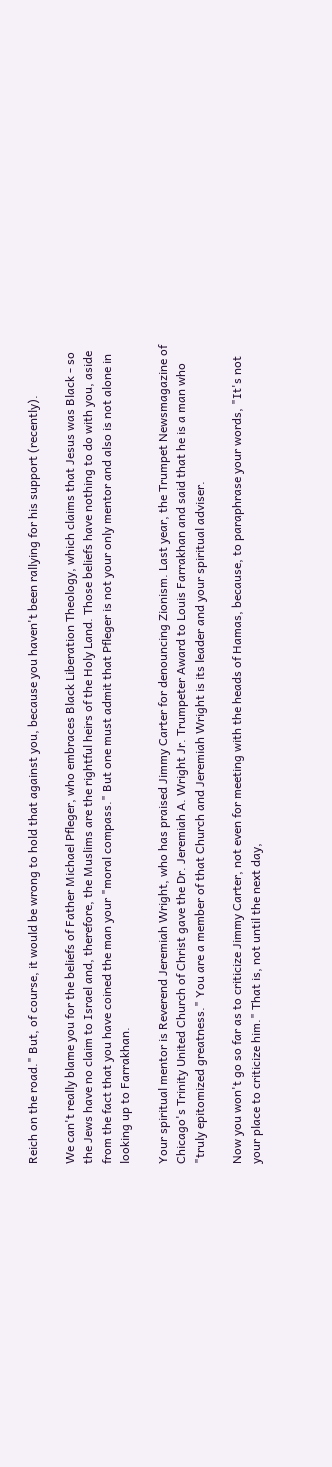Reich on the road." But, of course, it would be wrong to hold that against you, because you haven't been rallying for his support (recently).

We can't really blame you for the beliefs of Father Michael Pfleger, who embraces Black Liberation Theology, which claims that Jesus was Black - so the Jews have no claim to Israel and, therefore, the Muslims are the rightful heirs of the Holy Land. Those beliefs have nothing to do with you, aside from the fact that you have coined the man your "moral compass." But one must admit that Pfleger is not your only mentor and also is not alone in looking up to Farrakhan.

Your spiritual mentor is Reverend Jeremiah Wright, who has praised Jimmy Carter for denouncing Zionism. Last year, the Trumpet Newsmagazine of Chicago's Trinity United Church of Christ gave the Dr. Jeremiah A. Wright Jr. Trumpeter Award to Louis Farrakhan and said that he is a man who "truly epitomized greatness." You are a member of that Church and Jeremiah Wright is its leader and your spiritual adviser.

Now you won't go so far as to criticize Jimmy Carter, not even for meeting with the heads of Hamas, because, to paraphrase your words, "It's not your place to criticize him." That is, not until the next day,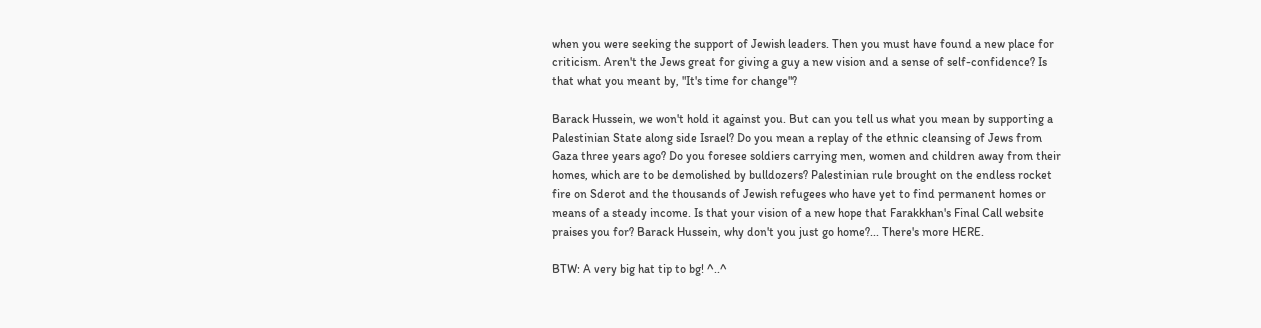when you were seeking the support of Jewish leaders. Then you must have found a new place for criticism. Aren't the Jews great for giving a guy a new vision and a sense of self-confidence? Is that what you meant by, "It's time for change"?

Barack Hussein, we won't hold it against you. But can you tell us what you mean by supporting a Palestinian State along side Israel? Do you mean a replay of the ethnic cleansing of Jews from Gaza three years ago? Do you foresee soldiers carrying men, women and children away from their homes, which are to be demolished by bulldozers? Palestinian rule brought on the endless rocket fire on Sderot and the thousands of Jewish refugees who have yet to find permanent homes or means of a steady income. Is that your vision of a new hope that Farakkhan's Final Call website praises you for? Barack Hussein, why don't you just go home?... There's more HERE.

BTW: A very big hat tip to bg! ^..^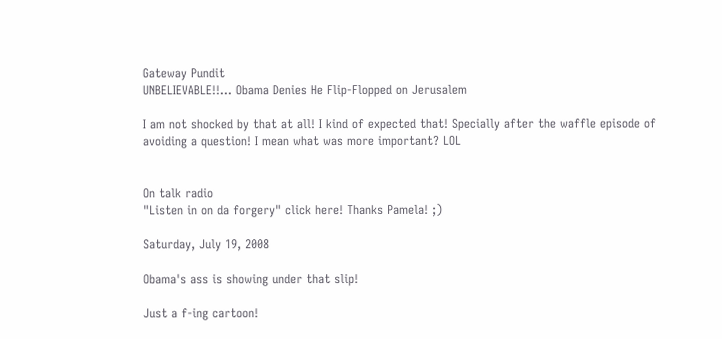Gateway Pundit
UNBELIEVABLE!!... Obama Denies He Flip-Flopped on Jerusalem

I am not shocked by that at all! I kind of expected that! Specially after the waffle episode of avoiding a question! I mean what was more important? LOL


On talk radio
"Listen in on da forgery" click here! Thanks Pamela! ;)

Saturday, July 19, 2008

Obama's ass is showing under that slip!

Just a f-ing cartoon!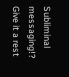Subliminal messaging!? Give it a rest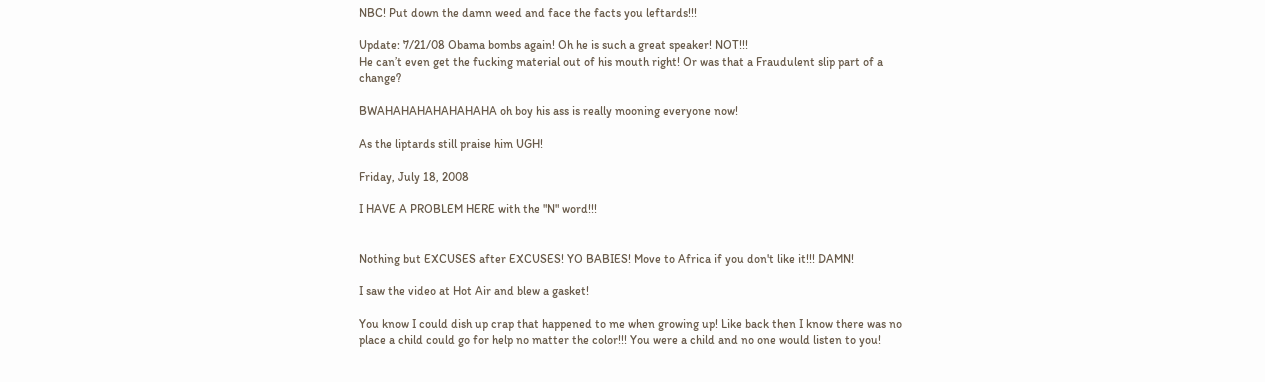NBC! Put down the damn weed and face the facts you leftards!!!

Update: 7/21/08 Obama bombs again! Oh he is such a great speaker! NOT!!!
He can’t even get the fucking material out of his mouth right! Or was that a Fraudulent slip part of a change?

BWAHAHAHAHAHAHAHA oh boy his ass is really mooning everyone now!

As the liptards still praise him UGH!

Friday, July 18, 2008

I HAVE A PROBLEM HERE with the "N" word!!!


Nothing but EXCUSES after EXCUSES! YO BABIES! Move to Africa if you don't like it!!! DAMN!

I saw the video at Hot Air and blew a gasket!

You know I could dish up crap that happened to me when growing up! Like back then I know there was no place a child could go for help no matter the color!!! You were a child and no one would listen to you!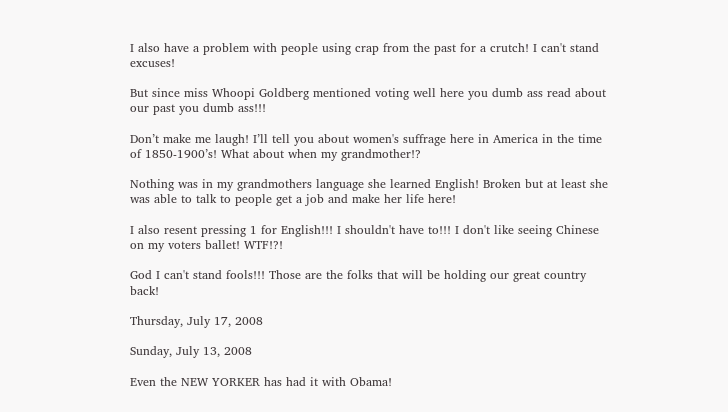I also have a problem with people using crap from the past for a crutch! I can't stand excuses!

But since miss Whoopi Goldberg mentioned voting well here you dumb ass read about our past you dumb ass!!!

Don’t make me laugh! I’ll tell you about women's suffrage here in America in the time of 1850-1900’s! What about when my grandmother!?

Nothing was in my grandmothers language she learned English! Broken but at least she was able to talk to people get a job and make her life here!

I also resent pressing 1 for English!!! I shouldn't have to!!! I don't like seeing Chinese on my voters ballet! WTF!?!

God I can't stand fools!!! Those are the folks that will be holding our great country back!

Thursday, July 17, 2008

Sunday, July 13, 2008

Even the NEW YORKER has had it with Obama!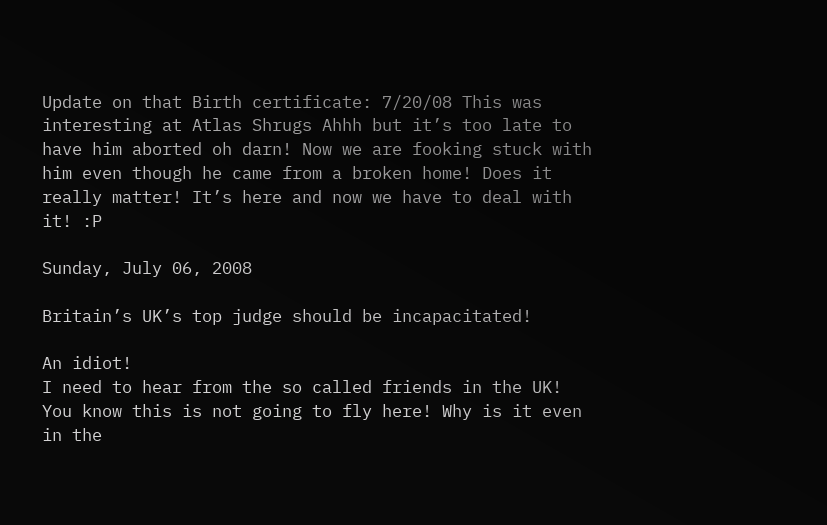Update on that Birth certificate: 7/20/08 This was interesting at Atlas Shrugs Ahhh but it’s too late to have him aborted oh darn! Now we are fooking stuck with him even though he came from a broken home! Does it really matter! It’s here and now we have to deal with it! :P

Sunday, July 06, 2008

Britain’s UK’s top judge should be incapacitated!

An idiot!
I need to hear from the so called friends in the UK! You know this is not going to fly here! Why is it even in the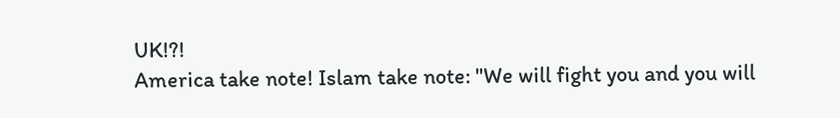UK!?!
America take note! Islam take note: "We will fight you and you will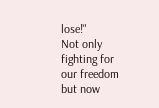lose!"
Not only fighting for our freedom but now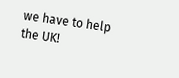we have to help the UK!